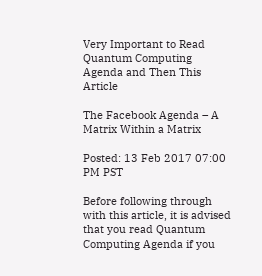Very Important to Read Quantum Computing Agenda and Then This Article

The Facebook Agenda – A Matrix Within a Matrix

Posted: 13 Feb 2017 07:00 PM PST

Before following through with this article, it is advised that you read Quantum Computing Agenda if you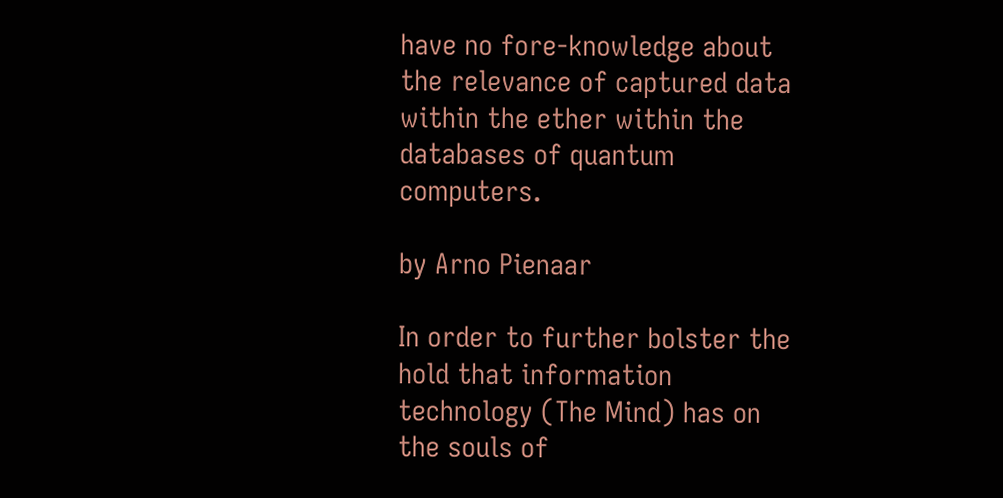have no fore-knowledge about the relevance of captured data within the ether within the databases of quantum computers.

by Arno Pienaar

In order to further bolster the hold that information technology (The Mind) has on the souls of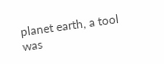planet earth, a tool was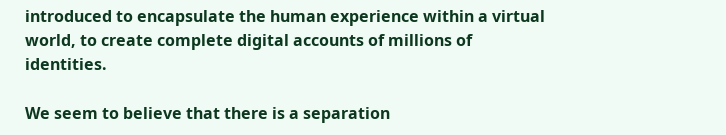introduced to encapsulate the human experience within a virtual world, to create complete digital accounts of millions of identities.

We seem to believe that there is a separation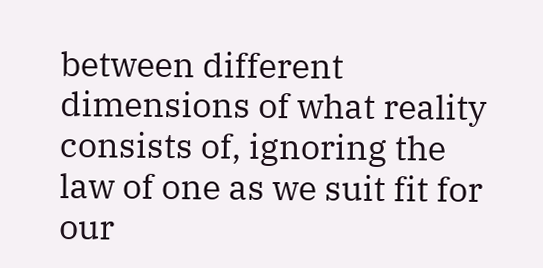between different dimensions of what reality consists of, ignoring the law of one as we suit fit for our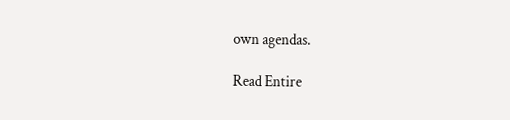own agendas.

Read Entire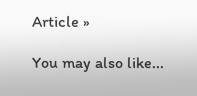Article »

You may also like...